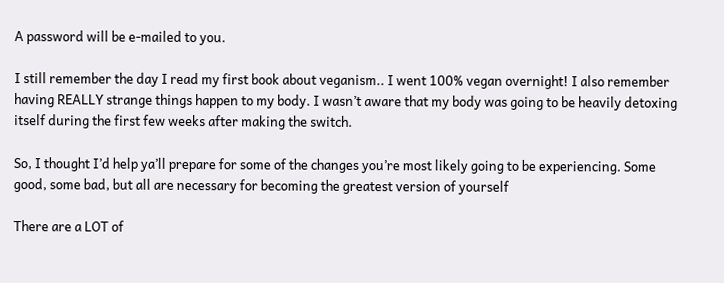A password will be e-mailed to you.

I still remember the day I read my first book about veganism.. I went 100% vegan overnight! I also remember having REALLY strange things happen to my body. I wasn’t aware that my body was going to be heavily detoxing itself during the first few weeks after making the switch.

So, I thought I’d help ya’ll prepare for some of the changes you’re most likely going to be experiencing. Some good, some bad, but all are necessary for becoming the greatest version of yourself

There are a LOT of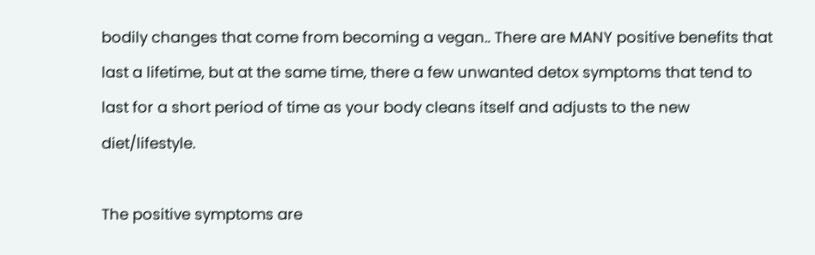bodily changes that come from becoming a vegan.. There are MANY positive benefits that last a lifetime, but at the same time, there a few unwanted detox symptoms that tend to last for a short period of time as your body cleans itself and adjusts to the new diet/lifestyle.

The positive symptoms are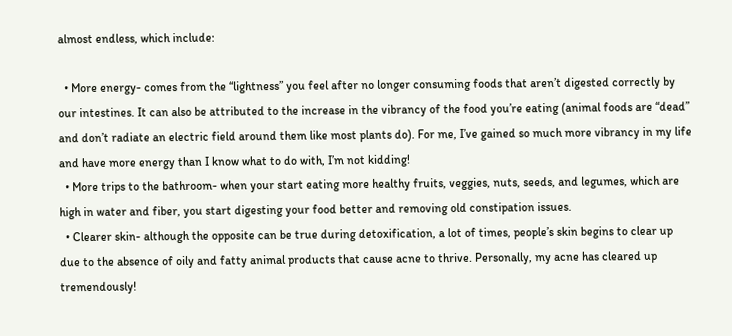almost endless, which include:

  • More energy- comes from the “lightness” you feel after no longer consuming foods that aren’t digested correctly by our intestines. It can also be attributed to the increase in the vibrancy of the food you’re eating (animal foods are “dead” and don’t radiate an electric field around them like most plants do). For me, I’ve gained so much more vibrancy in my life and have more energy than I know what to do with, I’m not kidding!
  • More trips to the bathroom- when your start eating more healthy fruits, veggies, nuts, seeds, and legumes, which are high in water and fiber, you start digesting your food better and removing old constipation issues.
  • Clearer skin- although the opposite can be true during detoxification, a lot of times, people’s skin begins to clear up due to the absence of oily and fatty animal products that cause acne to thrive. Personally, my acne has cleared up tremendously!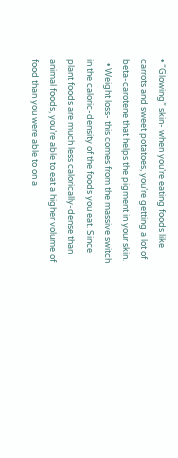• “Glowing” skin- when you’re eating foods like carrots and sweet potatoes, you’re getting a lot of beta-carotene that helps the pigment in your skin.
  • Weight loss- this comes from the massive switch in the caloric-density of the foods you eat. Since plant foods are much less calorically-dense than animal foods, you’re able to eat a higher volume of food than you were able to on a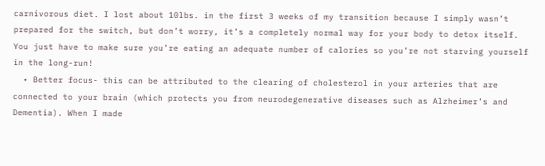carnivorous diet. I lost about 10lbs. in the first 3 weeks of my transition because I simply wasn’t prepared for the switch, but don’t worry, it’s a completely normal way for your body to detox itself. You just have to make sure you’re eating an adequate number of calories so you’re not starving yourself in the long-run!
  • Better focus- this can be attributed to the clearing of cholesterol in your arteries that are connected to your brain (which protects you from neurodegenerative diseases such as Alzheimer’s and Dementia). When I made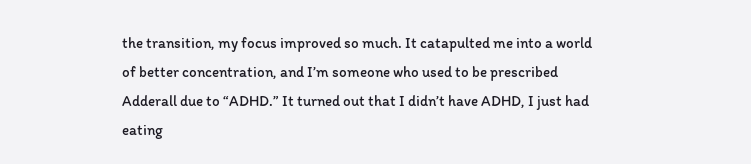the transition, my focus improved so much. It catapulted me into a world of better concentration, and I’m someone who used to be prescribed Adderall due to “ADHD.” It turned out that I didn’t have ADHD, I just had eating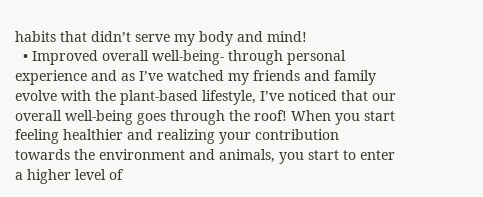habits that didn’t serve my body and mind!
  • Improved overall well-being- through personal experience and as I’ve watched my friends and family evolve with the plant-based lifestyle, I’ve noticed that our overall well-being goes through the roof! When you start feeling healthier and realizing your contribution towards the environment and animals, you start to enter a higher level of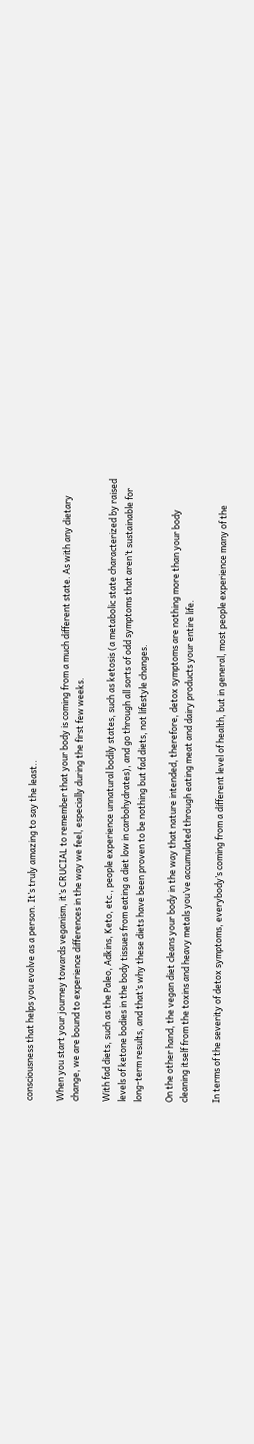consciousness that helps you evolve as a person. It’s truly amazing to say the least..

When you start your journey towards veganism, it’s CRUCIAL to remember that your body is coming from a much different state. As with any dietary change, we are bound to experience differences in the way we feel, especially during the first few weeks.

With fad diets, such as the Paleo, Adkins, Keto, etc., people experience unnatural bodily states, such as ketosis (a metabolic state characterized by raised levels of ketone bodies in the body tissues from eating a diet low in carbohydrates), and go through all sorts of odd symptoms that aren’t sustainable for long-term results, and that’s why these diets have been proven to be nothing but fad diets, not lifestyle changes.

On the other hand, the vegan diet cleans your body in the way that nature intended, therefore, detox symptoms are nothing more than your body cleaning itself from the toxins and heavy metals you’ve accumulated through eating meat and dairy products your entire life.

In terms of the severity of detox symptoms, everybody’s coming from a different level of health, but in general, most people experience many of the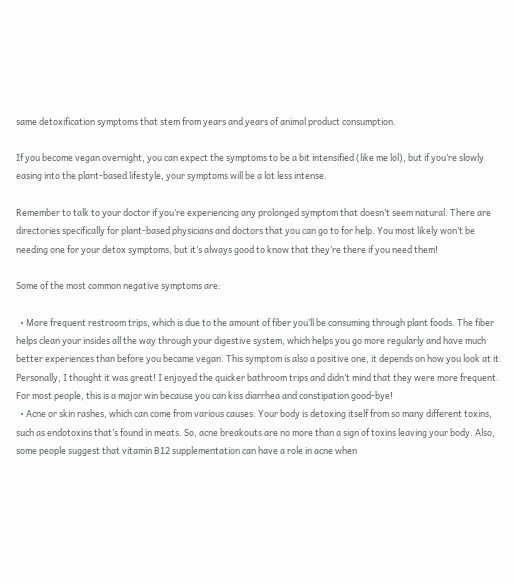same detoxification symptoms that stem from years and years of animal product consumption.

If you become vegan overnight, you can expect the symptoms to be a bit intensified (like me lol), but if you’re slowly easing into the plant-based lifestyle, your symptoms will be a lot less intense.

Remember to talk to your doctor if you’re experiencing any prolonged symptom that doesn’t seem natural. There are directories specifically for plant-based physicians and doctors that you can go to for help. You most likely won’t be needing one for your detox symptoms, but it’s always good to know that they’re there if you need them!

Some of the most common negative symptoms are:

  • More frequent restroom trips, which is due to the amount of fiber you’ll be consuming through plant foods. The fiber helps clean your insides all the way through your digestive system, which helps you go more regularly and have much better experiences than before you became vegan. This symptom is also a positive one, it depends on how you look at it. Personally, I thought it was great! I enjoyed the quicker bathroom trips and didn’t mind that they were more frequent. For most people, this is a major win because you can kiss diarrhea and constipation good-bye!
  • Acne or skin rashes, which can come from various causes. Your body is detoxing itself from so many different toxins, such as endotoxins that’s found in meats. So, acne breakouts are no more than a sign of toxins leaving your body. Also, some people suggest that vitamin B12 supplementation can have a role in acne when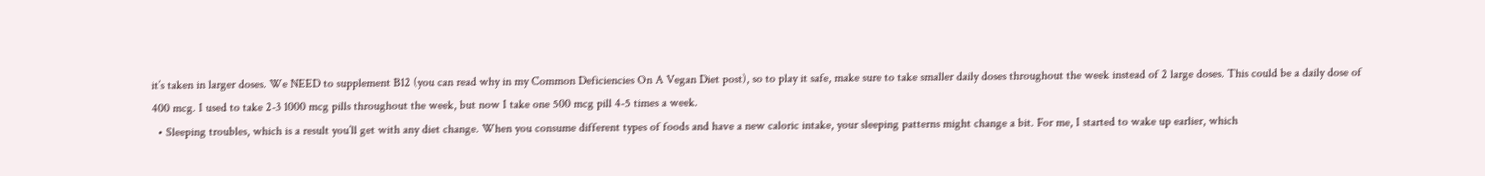it’s taken in larger doses. We NEED to supplement B12 (you can read why in my Common Deficiencies On A Vegan Diet post), so to play it safe, make sure to take smaller daily doses throughout the week instead of 2 large doses. This could be a daily dose of 400 mcg. I used to take 2-3 1000 mcg pills throughout the week, but now I take one 500 mcg pill 4-5 times a week.
  • Sleeping troubles, which is a result you’ll get with any diet change. When you consume different types of foods and have a new caloric intake, your sleeping patterns might change a bit. For me, I started to wake up earlier, which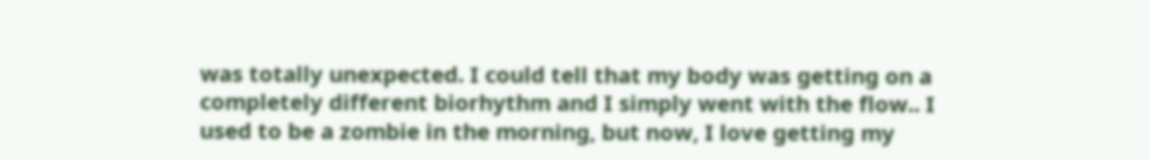was totally unexpected. I could tell that my body was getting on a completely different biorhythm and I simply went with the flow.. I used to be a zombie in the morning, but now, I love getting my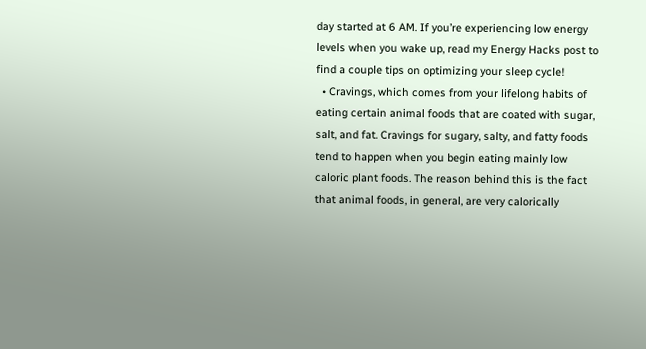day started at 6 AM. If you’re experiencing low energy levels when you wake up, read my Energy Hacks post to find a couple tips on optimizing your sleep cycle!
  • Cravings, which comes from your lifelong habits of eating certain animal foods that are coated with sugar, salt, and fat. Cravings for sugary, salty, and fatty foods tend to happen when you begin eating mainly low caloric plant foods. The reason behind this is the fact that animal foods, in general, are very calorically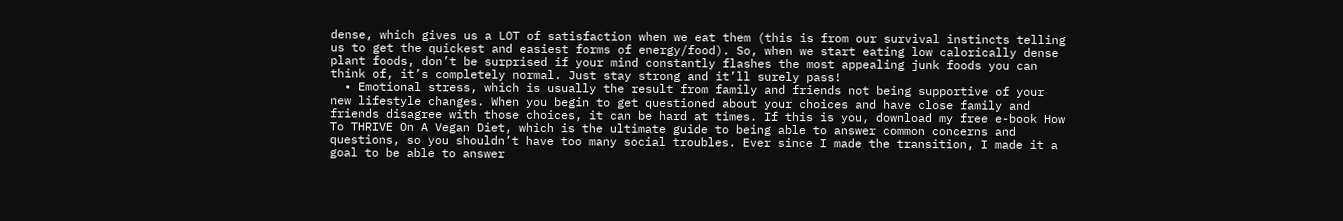dense, which gives us a LOT of satisfaction when we eat them (this is from our survival instincts telling us to get the quickest and easiest forms of energy/food). So, when we start eating low calorically dense plant foods, don’t be surprised if your mind constantly flashes the most appealing junk foods you can think of, it’s completely normal. Just stay strong and it’ll surely pass!
  • Emotional stress, which is usually the result from family and friends not being supportive of your new lifestyle changes. When you begin to get questioned about your choices and have close family and friends disagree with those choices, it can be hard at times. If this is you, download my free e-book How To THRIVE On A Vegan Diet, which is the ultimate guide to being able to answer common concerns and questions, so you shouldn’t have too many social troubles. Ever since I made the transition, I made it a goal to be able to answer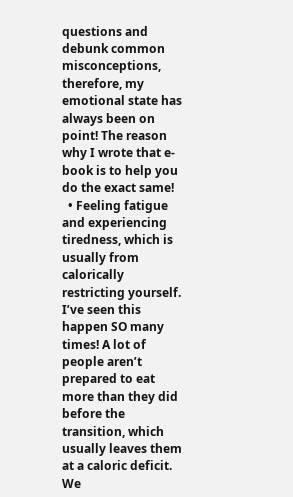questions and debunk common misconceptions, therefore, my emotional state has always been on point! The reason why I wrote that e-book is to help you do the exact same!
  • Feeling fatigue and experiencing tiredness, which is usually from calorically restricting yourself. I’ve seen this happen SO many times! A lot of people aren’t prepared to eat more than they did before the transition, which usually leaves them at a caloric deficit. We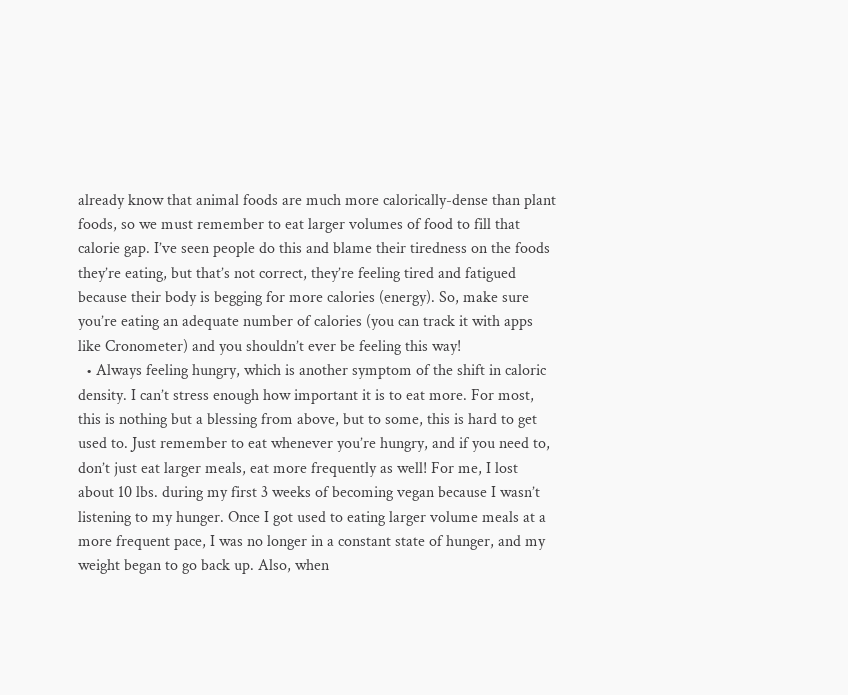already know that animal foods are much more calorically-dense than plant foods, so we must remember to eat larger volumes of food to fill that calorie gap. I’ve seen people do this and blame their tiredness on the foods they’re eating, but that’s not correct, they’re feeling tired and fatigued because their body is begging for more calories (energy). So, make sure you’re eating an adequate number of calories (you can track it with apps like Cronometer) and you shouldn’t ever be feeling this way!
  • Always feeling hungry, which is another symptom of the shift in caloric density. I can’t stress enough how important it is to eat more. For most, this is nothing but a blessing from above, but to some, this is hard to get used to. Just remember to eat whenever you’re hungry, and if you need to, don’t just eat larger meals, eat more frequently as well! For me, I lost about 10 lbs. during my first 3 weeks of becoming vegan because I wasn’t listening to my hunger. Once I got used to eating larger volume meals at a more frequent pace, I was no longer in a constant state of hunger, and my weight began to go back up. Also, when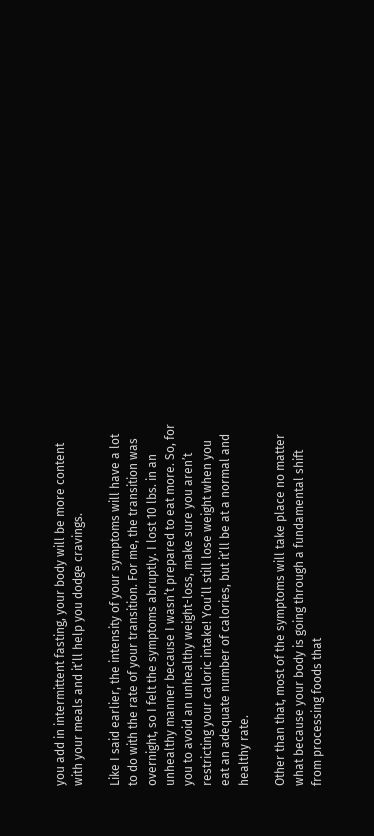you add in intermittent fasting, your body will be more content with your meals and it’ll help you dodge cravings.

Like I said earlier, the intensity of your symptoms will have a lot to do with the rate of your transition. For me, the transition was overnight, so I felt the symptoms abruptly. I lost 10 lbs. in an unhealthy manner because I wasn’t prepared to eat more. So, for you to avoid an unhealthy weight-loss, make sure you aren’t restricting your caloric intake! You’ll still lose weight when you eat an adequate number of calories, but it’ll be at a normal and healthy rate.

Other than that, most of the symptoms will take place no matter what because your body is going through a fundamental shift from processing foods that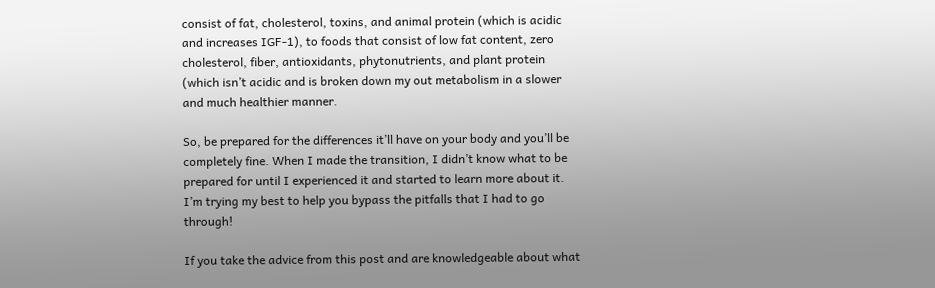consist of fat, cholesterol, toxins, and animal protein (which is acidic and increases IGF-1), to foods that consist of low fat content, zero cholesterol, fiber, antioxidants, phytonutrients, and plant protein (which isn’t acidic and is broken down my out metabolism in a slower and much healthier manner.

So, be prepared for the differences it’ll have on your body and you’ll be completely fine. When I made the transition, I didn’t know what to be prepared for until I experienced it and started to learn more about it. I’m trying my best to help you bypass the pitfalls that I had to go through!

If you take the advice from this post and are knowledgeable about what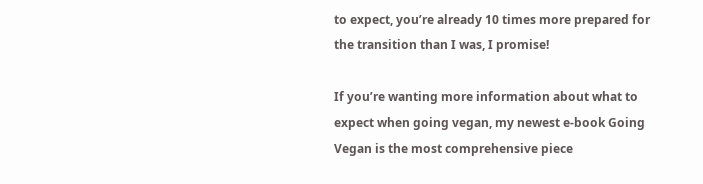to expect, you’re already 10 times more prepared for the transition than I was, I promise!

If you’re wanting more information about what to expect when going vegan, my newest e-book Going Vegan is the most comprehensive piece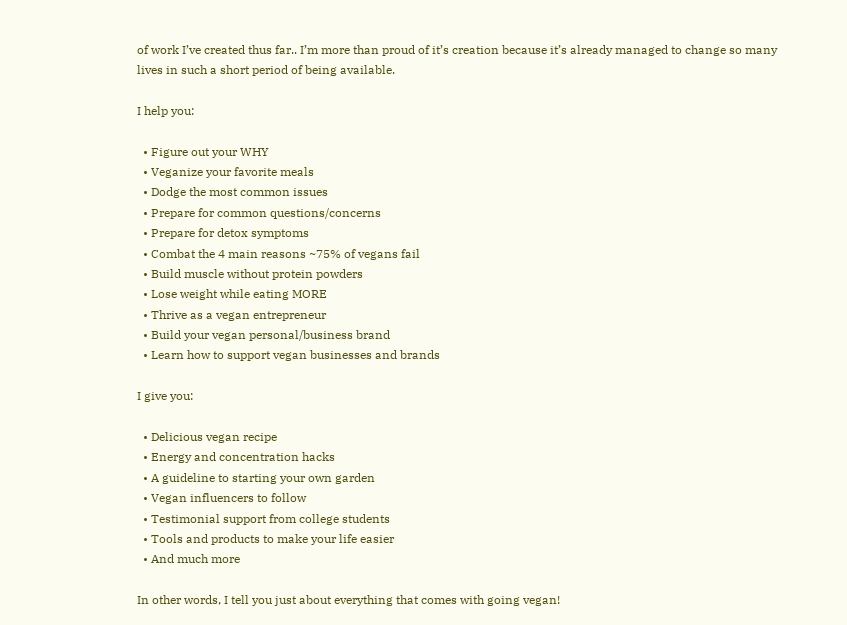of work I’ve created thus far.. I’m more than proud of it’s creation because it’s already managed to change so many lives in such a short period of being available.

I help you:

  • Figure out your WHY
  • Veganize your favorite meals
  • Dodge the most common issues
  • Prepare for common questions/concerns
  • Prepare for detox symptoms
  • Combat the 4 main reasons ~75% of vegans fail
  • Build muscle without protein powders
  • Lose weight while eating MORE
  • Thrive as a vegan entrepreneur
  • Build your vegan personal/business brand
  • Learn how to support vegan businesses and brands

I give you:

  • Delicious vegan recipe
  • Energy and concentration hacks
  • A guideline to starting your own garden
  • Vegan influencers to follow
  • Testimonial support from college students
  • Tools and products to make your life easier
  • And much more

In other words, I tell you just about everything that comes with going vegan!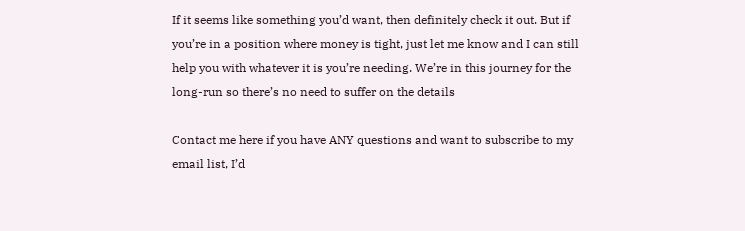If it seems like something you’d want, then definitely check it out. But if you’re in a position where money is tight, just let me know and I can still help you with whatever it is you’re needing. We’re in this journey for the long-run so there’s no need to suffer on the details

Contact me here if you have ANY questions and want to subscribe to my email list, I’d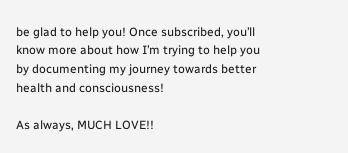be glad to help you! Once subscribed, you’ll know more about how I’m trying to help you by documenting my journey towards better health and consciousness!

As always, MUCH LOVE!!